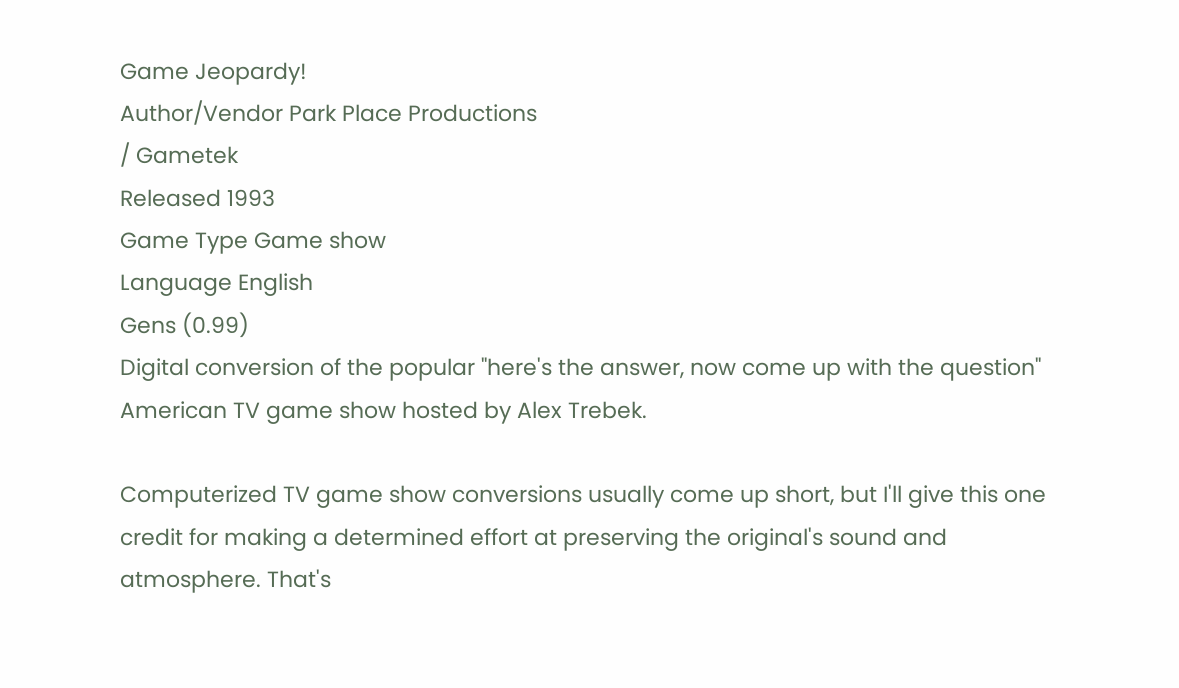Game Jeopardy!
Author/Vendor Park Place Productions
/ Gametek
Released 1993
Game Type Game show
Language English
Gens (0.99)
Digital conversion of the popular "here's the answer, now come up with the question" American TV game show hosted by Alex Trebek.

Computerized TV game show conversions usually come up short, but I'll give this one credit for making a determined effort at preserving the original's sound and atmosphere. That's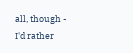all, though - I'd rather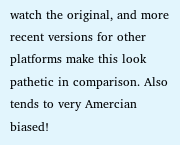watch the original, and more recent versions for other platforms make this look pathetic in comparison. Also tends to very Amercian biased!